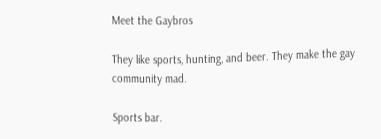Meet the Gaybros

They like sports, hunting, and beer. They make the gay community mad.

Sports bar.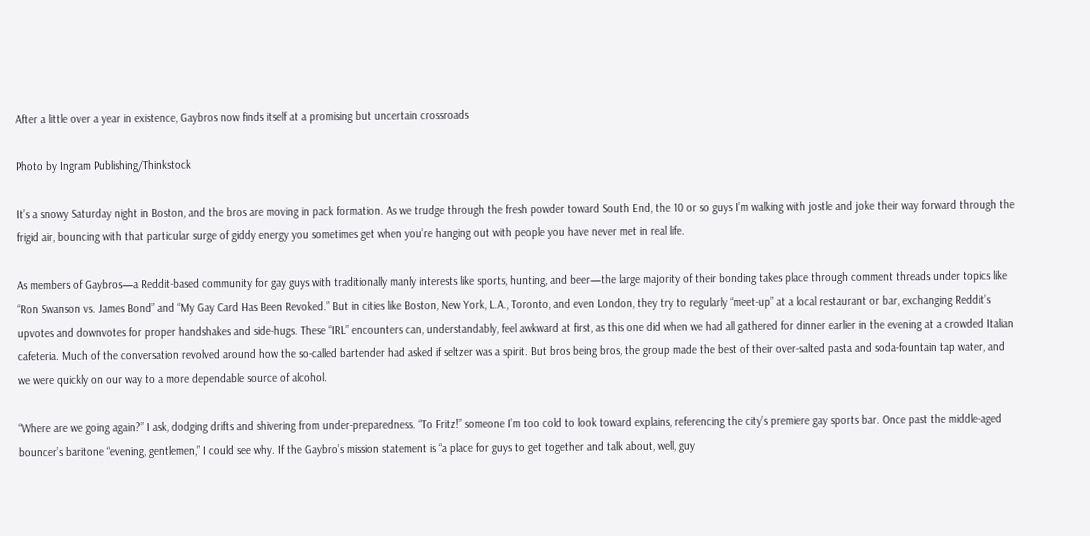After a little over a year in existence, Gaybros now finds itself at a promising but uncertain crossroads

Photo by Ingram Publishing/Thinkstock

It’s a snowy Saturday night in Boston, and the bros are moving in pack formation. As we trudge through the fresh powder toward South End, the 10 or so guys I’m walking with jostle and joke their way forward through the frigid air, bouncing with that particular surge of giddy energy you sometimes get when you’re hanging out with people you have never met in real life.

As members of Gaybros—a Reddit-based community for gay guys with traditionally manly interests like sports, hunting, and beer—the large majority of their bonding takes place through comment threads under topics like “Ron Swanson vs. James Bond” and “My Gay Card Has Been Revoked.” But in cities like Boston, New York, L.A., Toronto, and even London, they try to regularly “meet-up” at a local restaurant or bar, exchanging Reddit’s upvotes and downvotes for proper handshakes and side-hugs. These “IRL” encounters can, understandably, feel awkward at first, as this one did when we had all gathered for dinner earlier in the evening at a crowded Italian cafeteria. Much of the conversation revolved around how the so-called bartender had asked if seltzer was a spirit. But bros being bros, the group made the best of their over-salted pasta and soda-fountain tap water, and we were quickly on our way to a more dependable source of alcohol.

“Where are we going again?” I ask, dodging drifts and shivering from under-preparedness. “To Fritz!” someone I’m too cold to look toward explains, referencing the city’s premiere gay sports bar. Once past the middle-aged bouncer’s baritone “evening, gentlemen,” I could see why. If the Gaybro’s mission statement is “a place for guys to get together and talk about, well, guy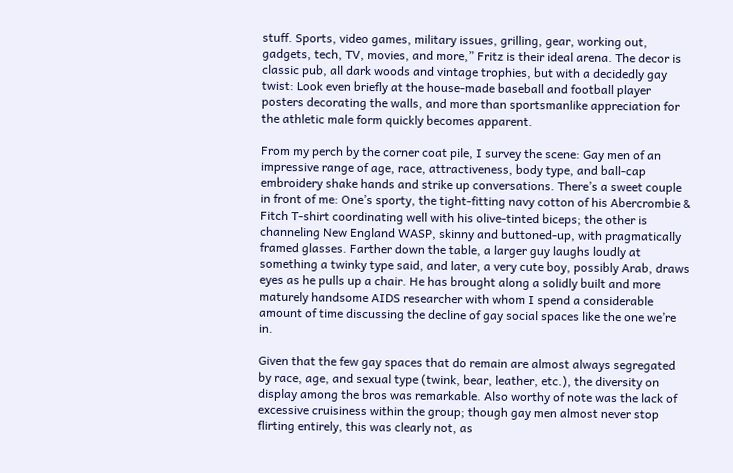stuff. Sports, video games, military issues, grilling, gear, working out, gadgets, tech, TV, movies, and more,” Fritz is their ideal arena. The decor is classic pub, all dark woods and vintage trophies, but with a decidedly gay twist: Look even briefly at the house-made baseball and football player posters decorating the walls, and more than sportsmanlike appreciation for the athletic male form quickly becomes apparent.

From my perch by the corner coat pile, I survey the scene: Gay men of an impressive range of age, race, attractiveness, body type, and ball-cap embroidery shake hands and strike up conversations. There’s a sweet couple in front of me: One’s sporty, the tight-fitting navy cotton of his Abercrombie & Fitch T-shirt coordinating well with his olive-tinted biceps; the other is channeling New England WASP, skinny and buttoned-up, with pragmatically framed glasses. Farther down the table, a larger guy laughs loudly at something a twinky type said, and later, a very cute boy, possibly Arab, draws eyes as he pulls up a chair. He has brought along a solidly built and more maturely handsome AIDS researcher with whom I spend a considerable amount of time discussing the decline of gay social spaces like the one we’re in.

Given that the few gay spaces that do remain are almost always segregated by race, age, and sexual type (twink, bear, leather, etc.), the diversity on display among the bros was remarkable. Also worthy of note was the lack of excessive cruisiness within the group; though gay men almost never stop flirting entirely, this was clearly not, as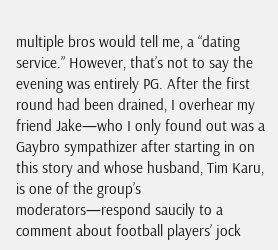multiple bros would tell me, a “dating service.” However, that’s not to say the evening was entirely PG. After the first round had been drained, I overhear my friend Jake—who I only found out was a Gaybro sympathizer after starting in on this story and whose husband, Tim Karu, is one of the group’s moderators—respond saucily to a comment about football players’ jock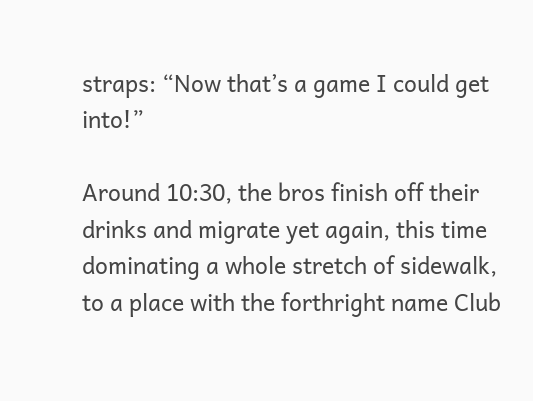straps: “Now that’s a game I could get into!”

Around 10:30, the bros finish off their drinks and migrate yet again, this time dominating a whole stretch of sidewalk, to a place with the forthright name Club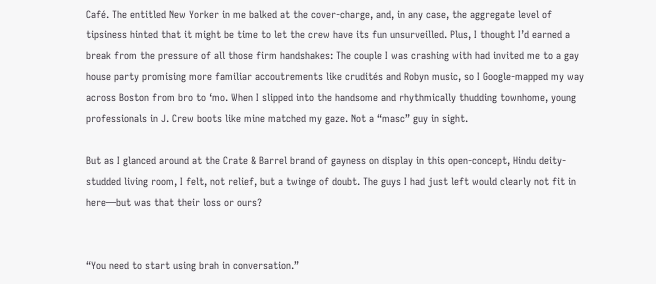Café. The entitled New Yorker in me balked at the cover-charge, and, in any case, the aggregate level of tipsiness hinted that it might be time to let the crew have its fun unsurveilled. Plus, I thought I’d earned a break from the pressure of all those firm handshakes: The couple I was crashing with had invited me to a gay house party promising more familiar accoutrements like crudités and Robyn music, so I Google-mapped my way across Boston from bro to ‘mo. When I slipped into the handsome and rhythmically thudding townhome, young professionals in J. Crew boots like mine matched my gaze. Not a “masc” guy in sight.

But as I glanced around at the Crate & Barrel brand of gayness on display in this open-concept, Hindu deity-studded living room, I felt, not relief, but a twinge of doubt. The guys I had just left would clearly not fit in here—but was that their loss or ours?


“You need to start using brah in conversation.”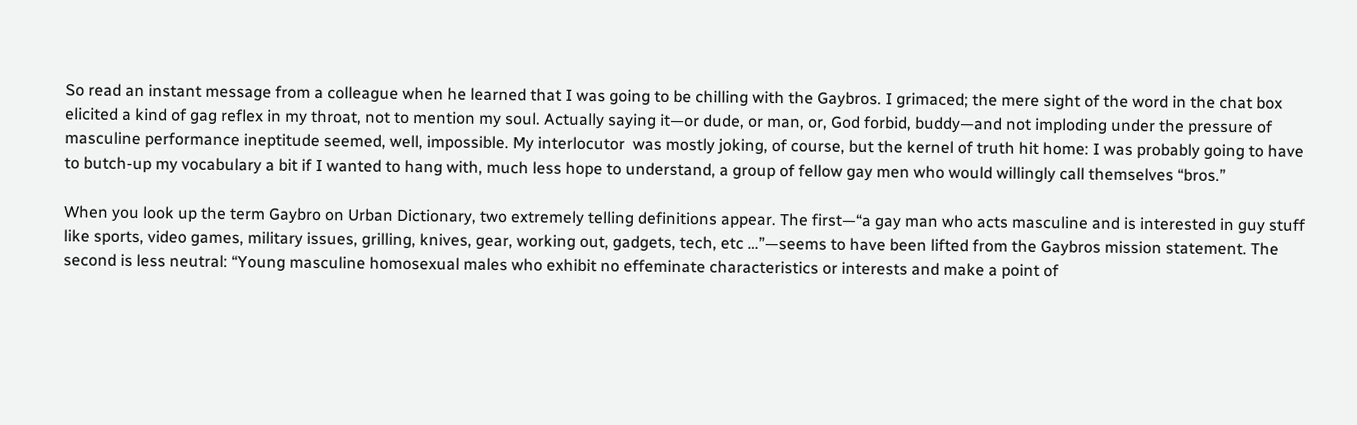So read an instant message from a colleague when he learned that I was going to be chilling with the Gaybros. I grimaced; the mere sight of the word in the chat box elicited a kind of gag reflex in my throat, not to mention my soul. Actually saying it—or dude, or man, or, God forbid, buddy—and not imploding under the pressure of masculine performance ineptitude seemed, well, impossible. My interlocutor  was mostly joking, of course, but the kernel of truth hit home: I was probably going to have to butch-up my vocabulary a bit if I wanted to hang with, much less hope to understand, a group of fellow gay men who would willingly call themselves “bros.”

When you look up the term Gaybro on Urban Dictionary, two extremely telling definitions appear. The first—“a gay man who acts masculine and is interested in guy stuff like sports, video games, military issues, grilling, knives, gear, working out, gadgets, tech, etc …”—seems to have been lifted from the Gaybros mission statement. The second is less neutral: “Young masculine homosexual males who exhibit no effeminate characteristics or interests and make a point of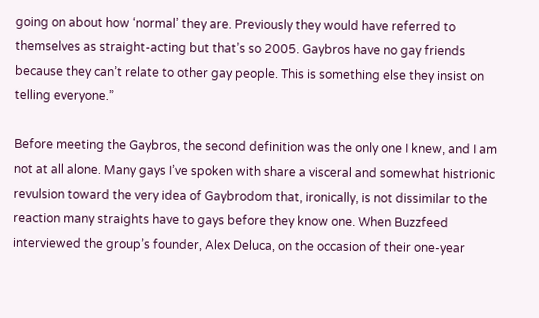going on about how ‘normal’ they are. Previously they would have referred to themselves as straight-acting but that’s so 2005. Gaybros have no gay friends because they can’t relate to other gay people. This is something else they insist on telling everyone.”

Before meeting the Gaybros, the second definition was the only one I knew, and I am not at all alone. Many gays I’ve spoken with share a visceral and somewhat histrionic revulsion toward the very idea of Gaybrodom that, ironically, is not dissimilar to the reaction many straights have to gays before they know one. When Buzzfeed interviewed the group’s founder, Alex Deluca, on the occasion of their one-year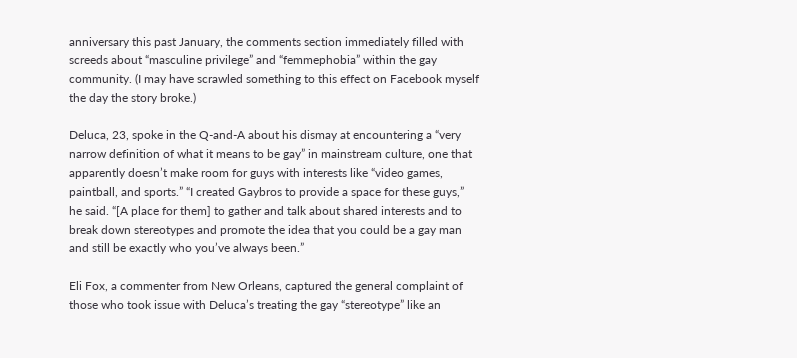anniversary this past January, the comments section immediately filled with screeds about “masculine privilege” and “femmephobia” within the gay community. (I may have scrawled something to this effect on Facebook myself the day the story broke.)

Deluca, 23, spoke in the Q-and-A about his dismay at encountering a “very narrow definition of what it means to be gay” in mainstream culture, one that apparently doesn’t make room for guys with interests like “video games, paintball, and sports.” “I created Gaybros to provide a space for these guys,” he said. “[A place for them] to gather and talk about shared interests and to break down stereotypes and promote the idea that you could be a gay man and still be exactly who you’ve always been.”

Eli Fox, a commenter from New Orleans, captured the general complaint of those who took issue with Deluca’s treating the gay “stereotype” like an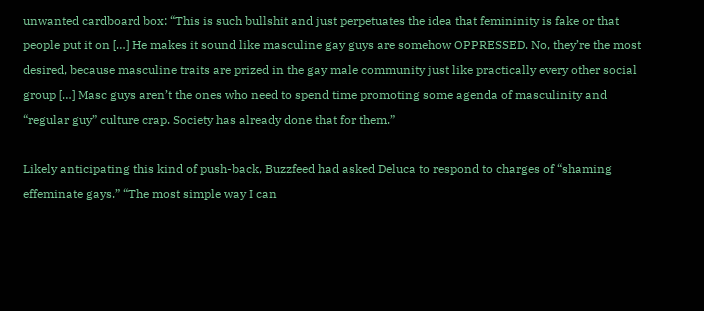unwanted cardboard box: “This is such bullshit and just perpetuates the idea that femininity is fake or that people put it on […] He makes it sound like masculine gay guys are somehow OPPRESSED. No, they’re the most desired, because masculine traits are prized in the gay male community just like practically every other social group […] Masc guys aren’t the ones who need to spend time promoting some agenda of masculinity and “regular guy” culture crap. Society has already done that for them.”

Likely anticipating this kind of push-back, Buzzfeed had asked Deluca to respond to charges of “shaming effeminate gays.” “The most simple way I can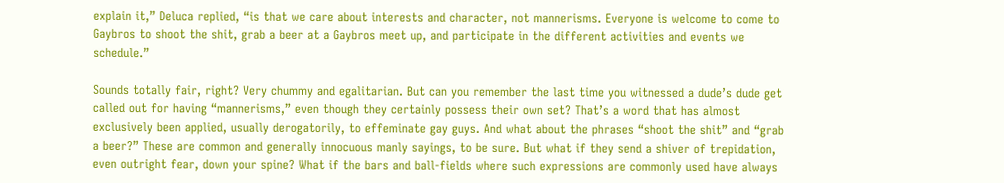explain it,” Deluca replied, “is that we care about interests and character, not mannerisms. Everyone is welcome to come to Gaybros to shoot the shit, grab a beer at a Gaybros meet up, and participate in the different activities and events we schedule.”

Sounds totally fair, right? Very chummy and egalitarian. But can you remember the last time you witnessed a dude’s dude get called out for having “mannerisms,” even though they certainly possess their own set? That’s a word that has almost exclusively been applied, usually derogatorily, to effeminate gay guys. And what about the phrases “shoot the shit” and “grab a beer?” These are common and generally innocuous manly sayings, to be sure. But what if they send a shiver of trepidation, even outright fear, down your spine? What if the bars and ball-fields where such expressions are commonly used have always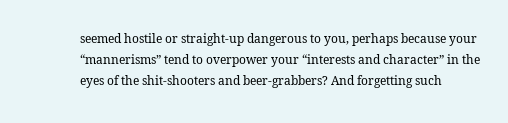seemed hostile or straight-up dangerous to you, perhaps because your “mannerisms” tend to overpower your “interests and character” in the eyes of the shit-shooters and beer-grabbers? And forgetting such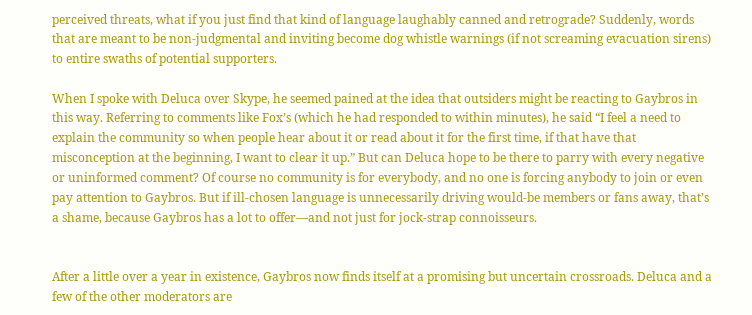perceived threats, what if you just find that kind of language laughably canned and retrograde? Suddenly, words that are meant to be non-judgmental and inviting become dog whistle warnings (if not screaming evacuation sirens) to entire swaths of potential supporters.

When I spoke with Deluca over Skype, he seemed pained at the idea that outsiders might be reacting to Gaybros in this way. Referring to comments like Fox’s (which he had responded to within minutes), he said “I feel a need to explain the community so when people hear about it or read about it for the first time, if that have that misconception at the beginning, I want to clear it up.” But can Deluca hope to be there to parry with every negative or uninformed comment? Of course no community is for everybody, and no one is forcing anybody to join or even pay attention to Gaybros. But if ill-chosen language is unnecessarily driving would-be members or fans away, that’s a shame, because Gaybros has a lot to offer—and not just for jock-strap connoisseurs.


After a little over a year in existence, Gaybros now finds itself at a promising but uncertain crossroads. Deluca and a few of the other moderators are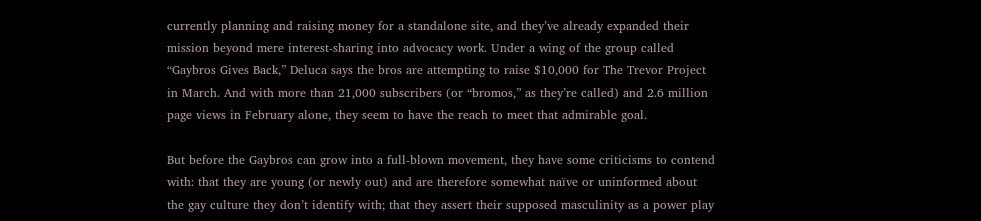currently planning and raising money for a standalone site, and they’ve already expanded their mission beyond mere interest-sharing into advocacy work. Under a wing of the group called “Gaybros Gives Back,” Deluca says the bros are attempting to raise $10,000 for The Trevor Project in March. And with more than 21,000 subscribers (or “bromos,” as they’re called) and 2.6 million page views in February alone, they seem to have the reach to meet that admirable goal.

But before the Gaybros can grow into a full-blown movement, they have some criticisms to contend with: that they are young (or newly out) and are therefore somewhat naïve or uninformed about the gay culture they don’t identify with; that they assert their supposed masculinity as a power play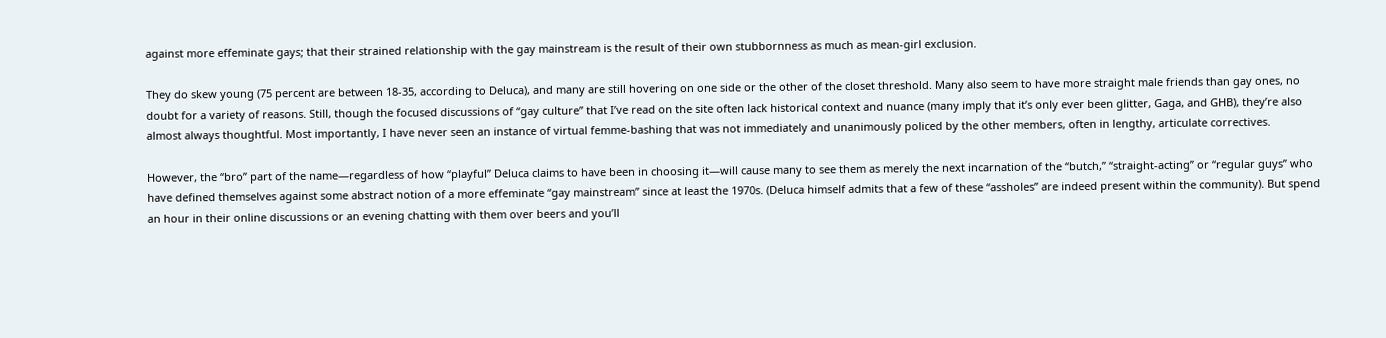against more effeminate gays; that their strained relationship with the gay mainstream is the result of their own stubbornness as much as mean-girl exclusion.

They do skew young (75 percent are between 18-35, according to Deluca), and many are still hovering on one side or the other of the closet threshold. Many also seem to have more straight male friends than gay ones, no doubt for a variety of reasons. Still, though the focused discussions of “gay culture” that I’ve read on the site often lack historical context and nuance (many imply that it’s only ever been glitter, Gaga, and GHB), they’re also almost always thoughtful. Most importantly, I have never seen an instance of virtual femme-bashing that was not immediately and unanimously policed by the other members, often in lengthy, articulate correctives.

However, the “bro” part of the name—regardless of how “playful” Deluca claims to have been in choosing it—will cause many to see them as merely the next incarnation of the “butch,” “straight-acting” or “regular guys” who have defined themselves against some abstract notion of a more effeminate “gay mainstream” since at least the 1970s. (Deluca himself admits that a few of these “assholes” are indeed present within the community). But spend an hour in their online discussions or an evening chatting with them over beers and you’ll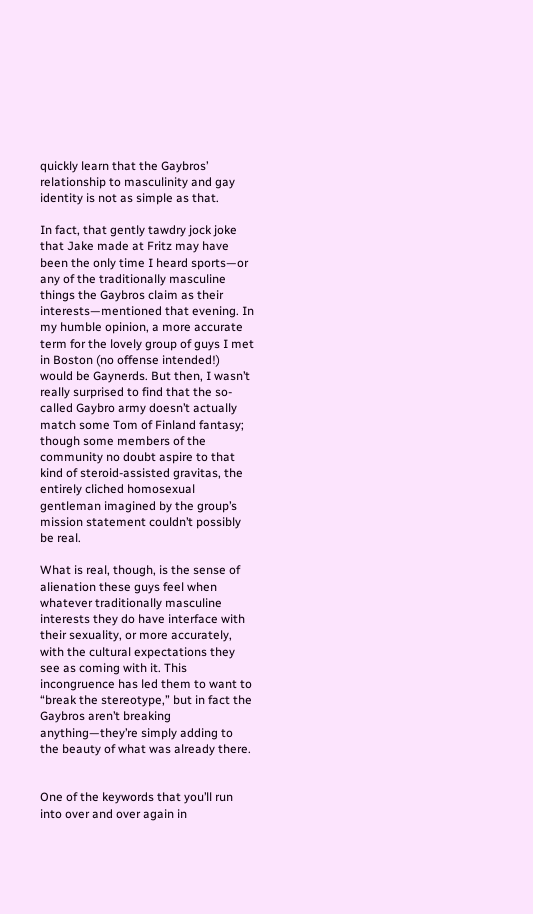quickly learn that the Gaybros’ relationship to masculinity and gay identity is not as simple as that.

In fact, that gently tawdry jock joke that Jake made at Fritz may have been the only time I heard sports—or any of the traditionally masculine things the Gaybros claim as their interests—mentioned that evening. In my humble opinion, a more accurate term for the lovely group of guys I met in Boston (no offense intended!) would be Gaynerds. But then, I wasn’t really surprised to find that the so-called Gaybro army doesn’t actually match some Tom of Finland fantasy; though some members of the community no doubt aspire to that kind of steroid-assisted gravitas, the entirely cliched homosexual gentleman imagined by the group’s mission statement couldn’t possibly be real.

What is real, though, is the sense of alienation these guys feel when whatever traditionally masculine interests they do have interface with their sexuality, or more accurately, with the cultural expectations they see as coming with it. This incongruence has led them to want to “break the stereotype,” but in fact the Gaybros aren’t breaking anything—they’re simply adding to the beauty of what was already there.


One of the keywords that you’ll run into over and over again in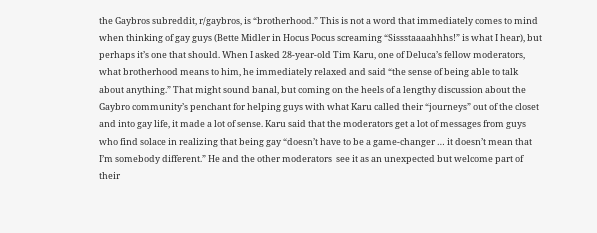the Gaybros subreddit, r/gaybros, is “brotherhood.” This is not a word that immediately comes to mind when thinking of gay guys (Bette Midler in Hocus Pocus screaming “Sissstaaaahhhs!” is what I hear), but perhaps it’s one that should. When I asked 28-year-old Tim Karu, one of Deluca’s fellow moderators, what brotherhood means to him, he immediately relaxed and said “the sense of being able to talk about anything.” That might sound banal, but coming on the heels of a lengthy discussion about the Gaybro community’s penchant for helping guys with what Karu called their “journeys” out of the closet and into gay life, it made a lot of sense. Karu said that the moderators get a lot of messages from guys who find solace in realizing that being gay “doesn’t have to be a game-changer … it doesn’t mean that I’m somebody different.” He and the other moderators  see it as an unexpected but welcome part of their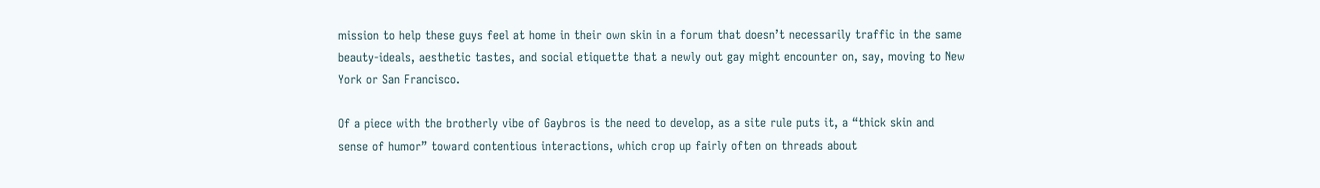mission to help these guys feel at home in their own skin in a forum that doesn’t necessarily traffic in the same beauty-ideals, aesthetic tastes, and social etiquette that a newly out gay might encounter on, say, moving to New York or San Francisco.

Of a piece with the brotherly vibe of Gaybros is the need to develop, as a site rule puts it, a “thick skin and sense of humor” toward contentious interactions, which crop up fairly often on threads about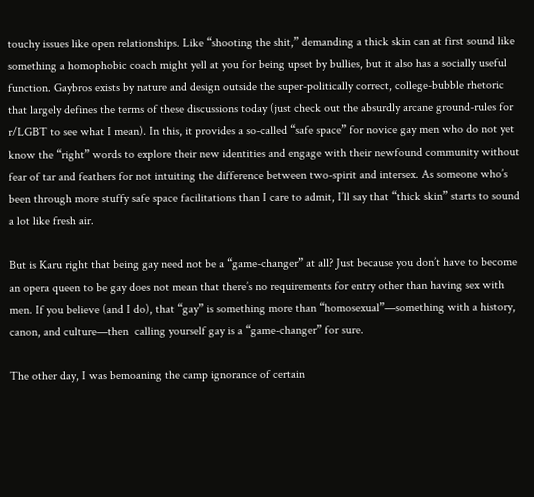touchy issues like open relationships. Like “shooting the shit,” demanding a thick skin can at first sound like something a homophobic coach might yell at you for being upset by bullies, but it also has a socially useful function. Gaybros exists by nature and design outside the super-politically correct, college-bubble rhetoric that largely defines the terms of these discussions today (just check out the absurdly arcane ground-rules for r/LGBT to see what I mean). In this, it provides a so-called “safe space” for novice gay men who do not yet know the “right” words to explore their new identities and engage with their newfound community without fear of tar and feathers for not intuiting the difference between two-spirit and intersex. As someone who’s been through more stuffy safe space facilitations than I care to admit, I’ll say that “thick skin” starts to sound a lot like fresh air.

But is Karu right that being gay need not be a “game-changer” at all? Just because you don’t have to become an opera queen to be gay does not mean that there’s no requirements for entry other than having sex with men. If you believe (and I do), that “gay” is something more than “homosexual”—something with a history, canon, and culture—then  calling yourself gay is a “game-changer” for sure.

The other day, I was bemoaning the camp ignorance of certain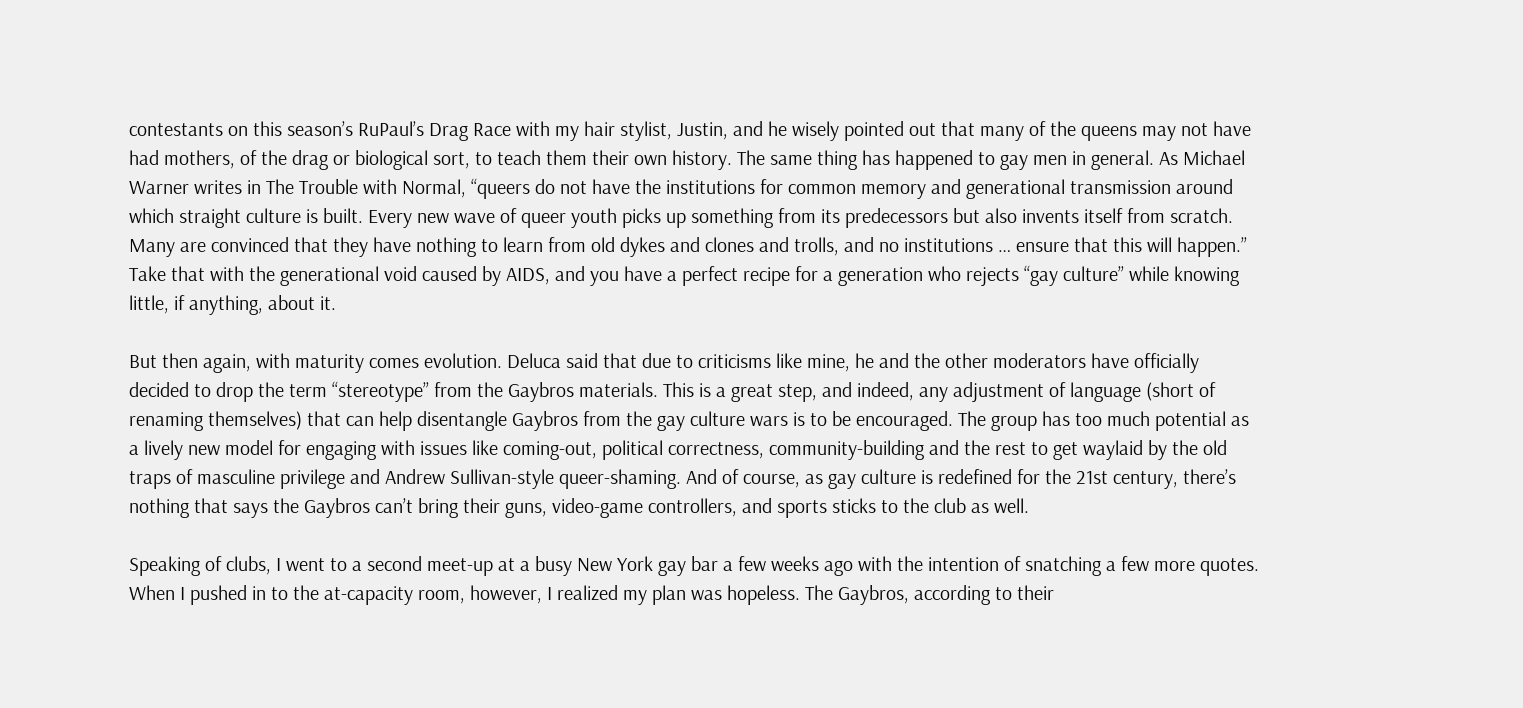contestants on this season’s RuPaul’s Drag Race with my hair stylist, Justin, and he wisely pointed out that many of the queens may not have had mothers, of the drag or biological sort, to teach them their own history. The same thing has happened to gay men in general. As Michael Warner writes in The Trouble with Normal, “queers do not have the institutions for common memory and generational transmission around which straight culture is built. Every new wave of queer youth picks up something from its predecessors but also invents itself from scratch. Many are convinced that they have nothing to learn from old dykes and clones and trolls, and no institutions … ensure that this will happen.” Take that with the generational void caused by AIDS, and you have a perfect recipe for a generation who rejects “gay culture” while knowing little, if anything, about it.

But then again, with maturity comes evolution. Deluca said that due to criticisms like mine, he and the other moderators have officially decided to drop the term “stereotype” from the Gaybros materials. This is a great step, and indeed, any adjustment of language (short of renaming themselves) that can help disentangle Gaybros from the gay culture wars is to be encouraged. The group has too much potential as a lively new model for engaging with issues like coming-out, political correctness, community-building and the rest to get waylaid by the old traps of masculine privilege and Andrew Sullivan-style queer-shaming. And of course, as gay culture is redefined for the 21st century, there’s nothing that says the Gaybros can’t bring their guns, video-game controllers, and sports sticks to the club as well.

Speaking of clubs, I went to a second meet-up at a busy New York gay bar a few weeks ago with the intention of snatching a few more quotes. When I pushed in to the at-capacity room, however, I realized my plan was hopeless. The Gaybros, according to their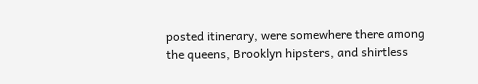posted itinerary, were somewhere there among the queens, Brooklyn hipsters, and shirtless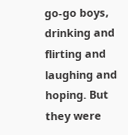go-go boys, drinking and flirting and laughing and hoping. But they were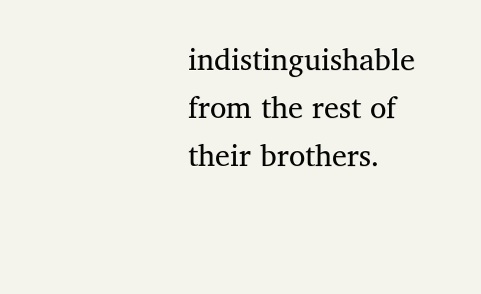indistinguishable from the rest of their brothers.